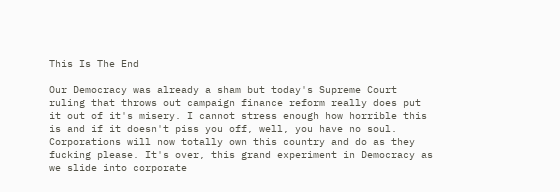This Is The End

Our Democracy was already a sham but today's Supreme Court ruling that throws out campaign finance reform really does put it out of it's misery. I cannot stress enough how horrible this is and if it doesn't piss you off, well, you have no soul. Corporations will now totally own this country and do as they fucking please. It's over, this grand experiment in Democracy as we slide into corporate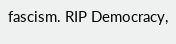fascism. RIP Democracy,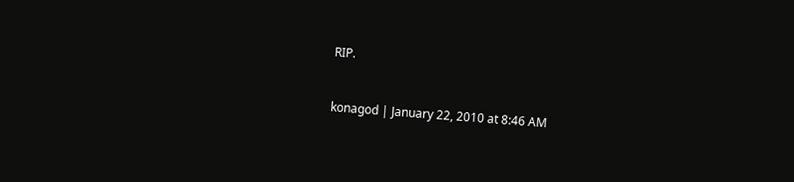RIP.


konagod | January 22, 2010 at 8:46 AM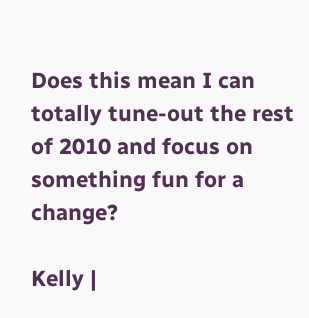Does this mean I can totally tune-out the rest of 2010 and focus on something fun for a change?

Kelly |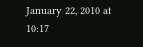January 22, 2010 at 10:17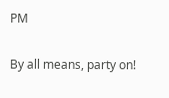PM

By all means, party on!